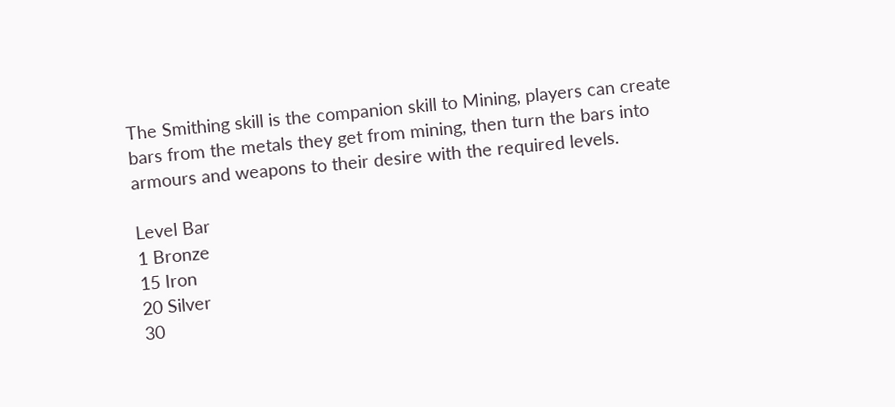The Smithing skill is the companion skill to Mining, players can create bars from the metals they get from mining, then turn the bars into armours and weapons to their desire with the required levels.

Level Bar
1 Bronze
15 Iron
20 Silver
30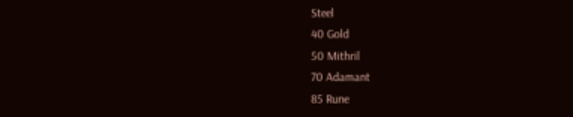Steel
40 Gold
50 Mithril
70 Adamant
85 Rune